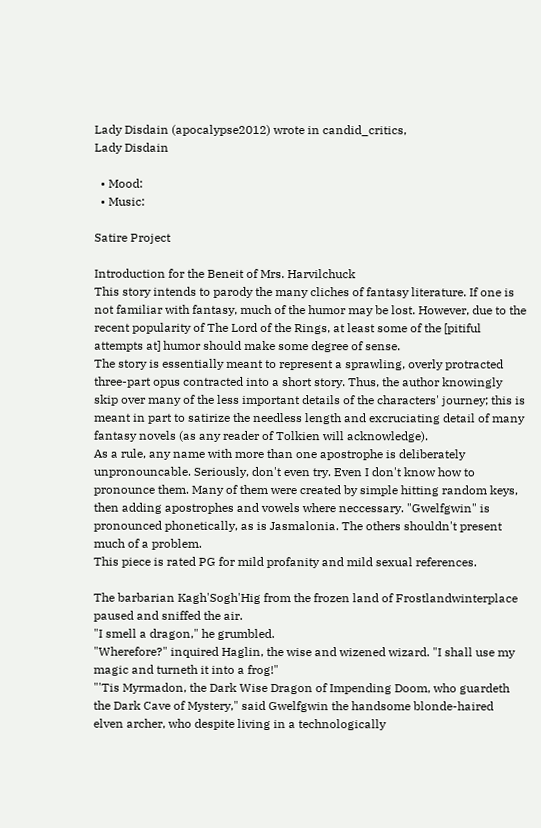Lady Disdain (apocalypse2012) wrote in candid_critics,
Lady Disdain

  • Mood:
  • Music:

Satire Project

Introduction for the Beneit of Mrs. Harvilchuck
This story intends to parody the many cliches of fantasy literature. If one is not familiar with fantasy, much of the humor may be lost. However, due to the recent popularity of The Lord of the Rings, at least some of the [pitiful attempts at] humor should make some degree of sense.
The story is essentially meant to represent a sprawling, overly protracted three-part opus contracted into a short story. Thus, the author knowingly skip over many of the less important details of the characters' journey; this is meant in part to satirize the needless length and excruciating detail of many fantasy novels (as any reader of Tolkien will acknowledge).
As a rule, any name with more than one apostrophe is deliberately unpronouncable. Seriously, don't even try. Even I don't know how to pronounce them. Many of them were created by simple hitting random keys, then adding apostrophes and vowels where neccessary. "Gwelfgwin" is pronounced phonetically, as is Jasmalonia. The others shouldn't present much of a problem.
This piece is rated PG for mild profanity and mild sexual references.

The barbarian Kagh'Sogh'Hig from the frozen land of Frostlandwinterplace paused and sniffed the air.
"I smell a dragon," he grumbled.
"Wherefore?" inquired Haglin, the wise and wizened wizard. "I shall use my magic and turneth it into a frog!"
"'Tis Myrmadon, the Dark Wise Dragon of Impending Doom, who guardeth the Dark Cave of Mystery," said Gwelfgwin the handsome blonde-haired elven archer, who despite living in a technologically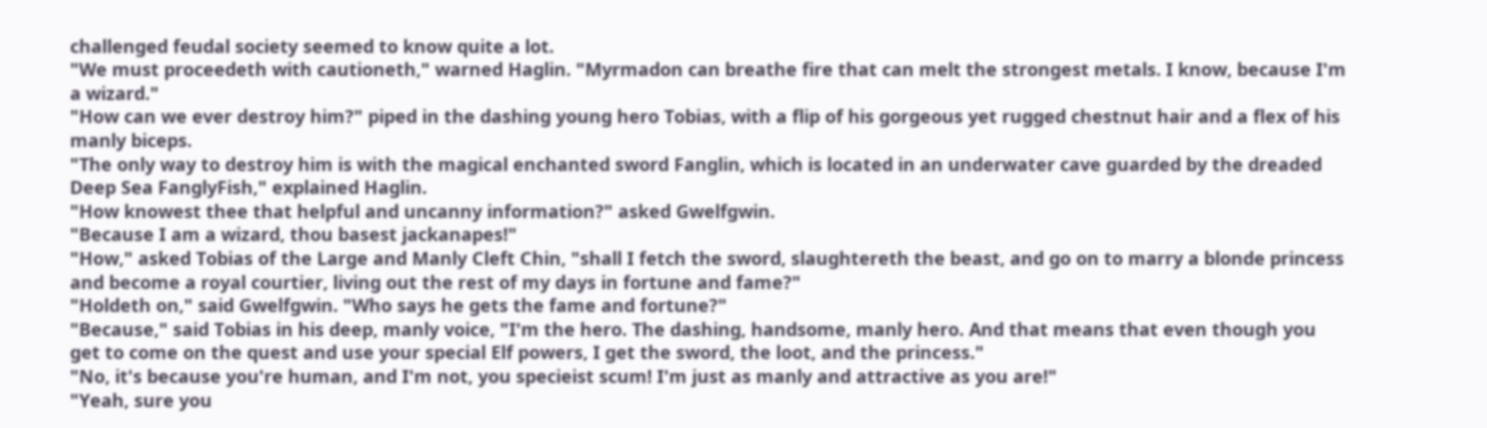challenged feudal society seemed to know quite a lot.
"We must proceedeth with cautioneth," warned Haglin. "Myrmadon can breathe fire that can melt the strongest metals. I know, because I'm a wizard."
"How can we ever destroy him?" piped in the dashing young hero Tobias, with a flip of his gorgeous yet rugged chestnut hair and a flex of his manly biceps.
"The only way to destroy him is with the magical enchanted sword Fanglin, which is located in an underwater cave guarded by the dreaded Deep Sea FanglyFish," explained Haglin.
"How knowest thee that helpful and uncanny information?" asked Gwelfgwin.
"Because I am a wizard, thou basest jackanapes!"
"How," asked Tobias of the Large and Manly Cleft Chin, "shall I fetch the sword, slaughtereth the beast, and go on to marry a blonde princess and become a royal courtier, living out the rest of my days in fortune and fame?"
"Holdeth on," said Gwelfgwin. "Who says he gets the fame and fortune?"
"Because," said Tobias in his deep, manly voice, "I'm the hero. The dashing, handsome, manly hero. And that means that even though you get to come on the quest and use your special Elf powers, I get the sword, the loot, and the princess."
"No, it's because you're human, and I'm not, you specieist scum! I'm just as manly and attractive as you are!"
"Yeah, sure you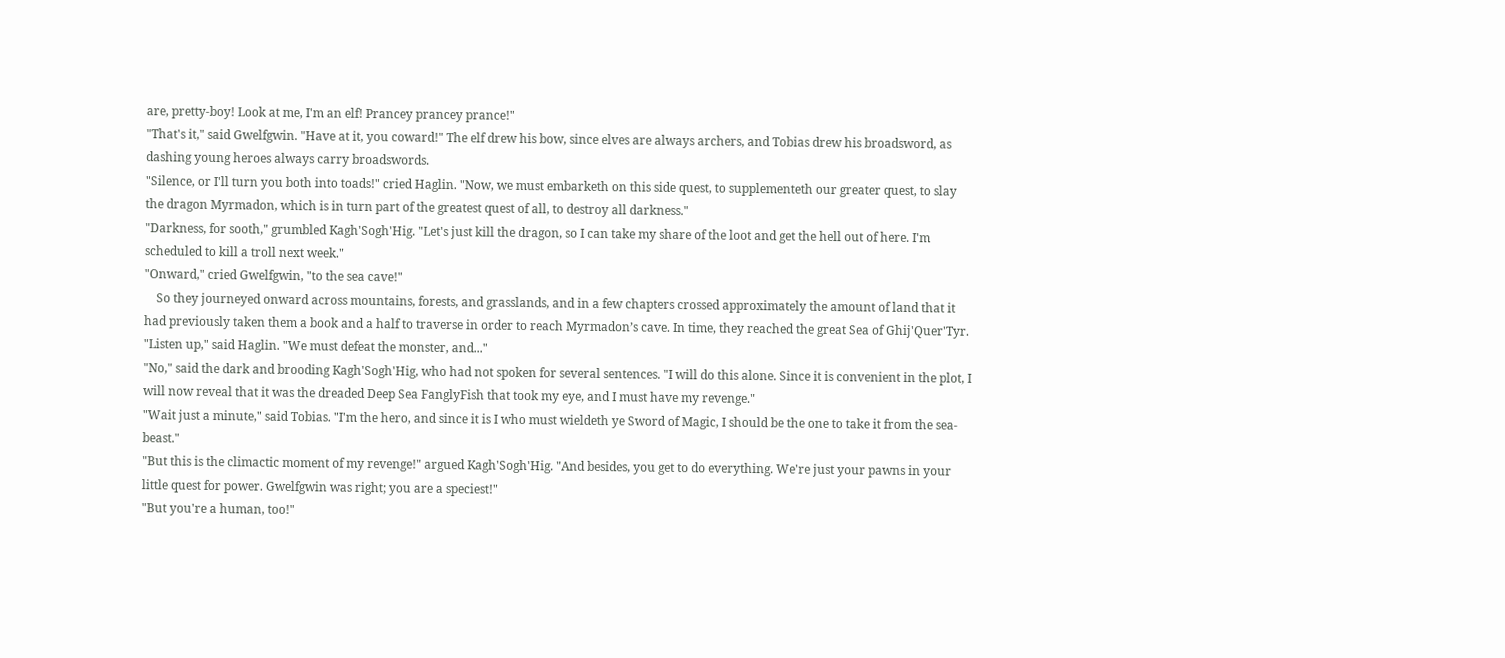are, pretty-boy! Look at me, I'm an elf! Prancey prancey prance!"
"That's it," said Gwelfgwin. "Have at it, you coward!" The elf drew his bow, since elves are always archers, and Tobias drew his broadsword, as dashing young heroes always carry broadswords.
"Silence, or I'll turn you both into toads!" cried Haglin. "Now, we must embarketh on this side quest, to supplementeth our greater quest, to slay the dragon Myrmadon, which is in turn part of the greatest quest of all, to destroy all darkness."
"Darkness, for sooth," grumbled Kagh'Sogh'Hig. "Let's just kill the dragon, so I can take my share of the loot and get the hell out of here. I'm scheduled to kill a troll next week."
"Onward," cried Gwelfgwin, "to the sea cave!"
    So they journeyed onward across mountains, forests, and grasslands, and in a few chapters crossed approximately the amount of land that it had previously taken them a book and a half to traverse in order to reach Myrmadon’s cave. In time, they reached the great Sea of Ghij'Quer'Tyr.
"Listen up," said Haglin. "We must defeat the monster, and..."
"No," said the dark and brooding Kagh'Sogh'Hig, who had not spoken for several sentences. "I will do this alone. Since it is convenient in the plot, I will now reveal that it was the dreaded Deep Sea FanglyFish that took my eye, and I must have my revenge."
"Wait just a minute," said Tobias. "I'm the hero, and since it is I who must wieldeth ye Sword of Magic, I should be the one to take it from the sea-beast."
"But this is the climactic moment of my revenge!" argued Kagh'Sogh'Hig. "And besides, you get to do everything. We're just your pawns in your little quest for power. Gwelfgwin was right; you are a speciest!"
"But you're a human, too!"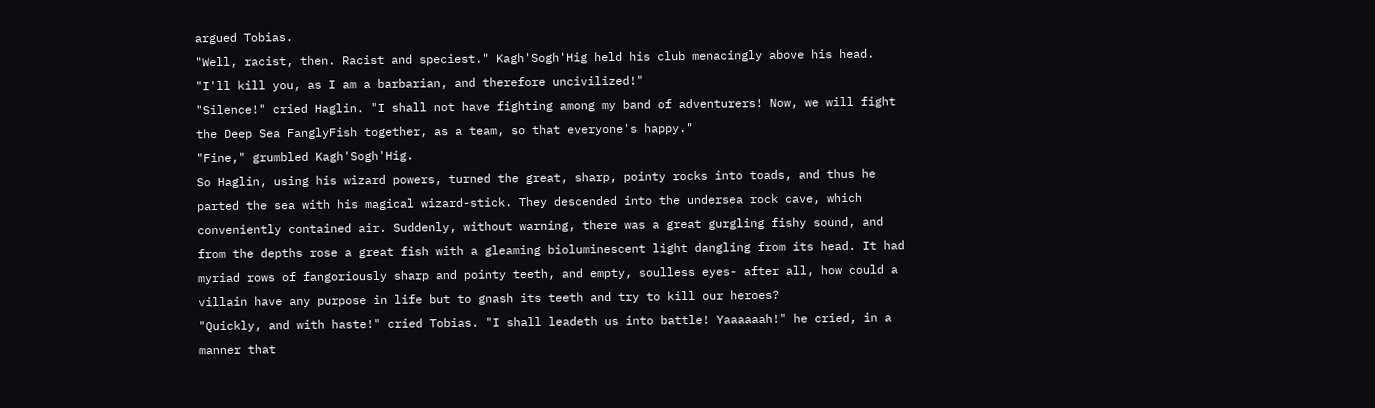argued Tobias.
"Well, racist, then. Racist and speciest." Kagh'Sogh'Hig held his club menacingly above his head. "I'll kill you, as I am a barbarian, and therefore uncivilized!"
"Silence!" cried Haglin. "I shall not have fighting among my band of adventurers! Now, we will fight the Deep Sea FanglyFish together, as a team, so that everyone's happy."
"Fine," grumbled Kagh'Sogh'Hig.
So Haglin, using his wizard powers, turned the great, sharp, pointy rocks into toads, and thus he parted the sea with his magical wizard-stick. They descended into the undersea rock cave, which conveniently contained air. Suddenly, without warning, there was a great gurgling fishy sound, and from the depths rose a great fish with a gleaming bioluminescent light dangling from its head. It had myriad rows of fangoriously sharp and pointy teeth, and empty, soulless eyes- after all, how could a villain have any purpose in life but to gnash its teeth and try to kill our heroes?
"Quickly, and with haste!" cried Tobias. "I shall leadeth us into battle! Yaaaaaah!" he cried, in a manner that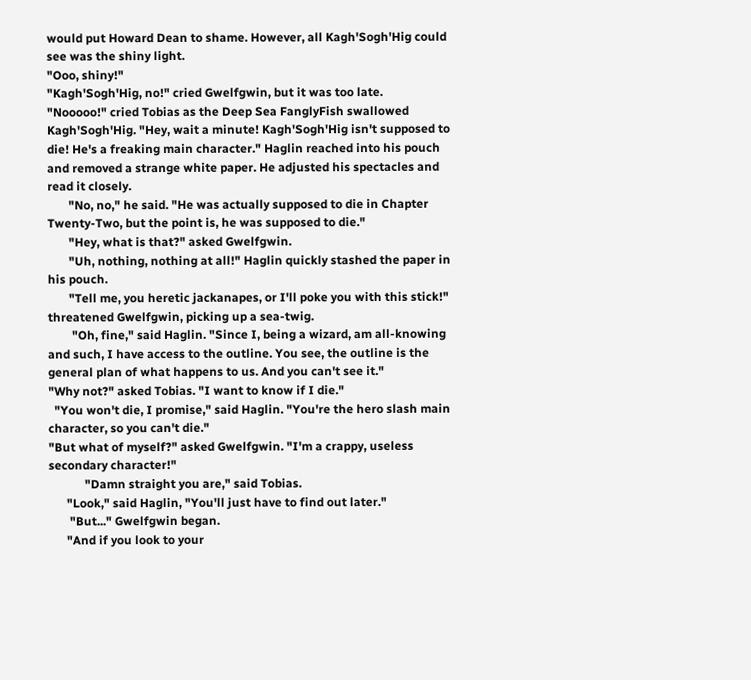would put Howard Dean to shame. However, all Kagh'Sogh'Hig could see was the shiny light.
"Ooo, shiny!"
"Kagh'Sogh'Hig, no!" cried Gwelfgwin, but it was too late.
"Nooooo!" cried Tobias as the Deep Sea FanglyFish swallowed Kagh'Sogh'Hig. "Hey, wait a minute! Kagh'Sogh'Hig isn't supposed to die! He's a freaking main character." Haglin reached into his pouch and removed a strange white paper. He adjusted his spectacles and read it closely.
       "No, no," he said. "He was actually supposed to die in Chapter Twenty-Two, but the point is, he was supposed to die."
       "Hey, what is that?" asked Gwelfgwin.
       "Uh, nothing, nothing at all!" Haglin quickly stashed the paper in his pouch.
       "Tell me, you heretic jackanapes, or I'll poke you with this stick!" threatened Gwelfgwin, picking up a sea-twig.
        "Oh, fine," said Haglin. "Since I, being a wizard, am all-knowing and such, I have access to the outline. You see, the outline is the general plan of what happens to us. And you can't see it."
"Why not?" asked Tobias. "I want to know if I die."
  "You won't die, I promise," said Haglin. "You're the hero slash main character, so you can't die."
"But what of myself?" asked Gwelfgwin. "I'm a crappy, useless secondary character!"
            "Damn straight you are," said Tobias.
      "Look," said Haglin, "You'll just have to find out later."
       "But..." Gwelfgwin began.
      "And if you look to your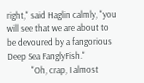right," said Haglin calmly, "you will see that we are about to be devoured by a fangorious Deep Sea FanglyFish."
            "Oh, crap, I almost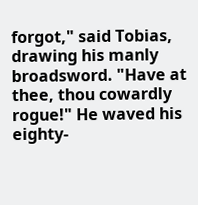forgot," said Tobias, drawing his manly broadsword. "Have at thee, thou cowardly rogue!" He waved his eighty-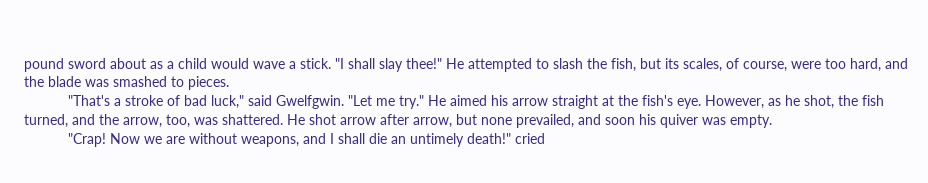pound sword about as a child would wave a stick. "I shall slay thee!" He attempted to slash the fish, but its scales, of course, were too hard, and the blade was smashed to pieces.
           "That's a stroke of bad luck," said Gwelfgwin. "Let me try." He aimed his arrow straight at the fish's eye. However, as he shot, the fish turned, and the arrow, too, was shattered. He shot arrow after arrow, but none prevailed, and soon his quiver was empty.
           "Crap! Now we are without weapons, and I shall die an untimely death!" cried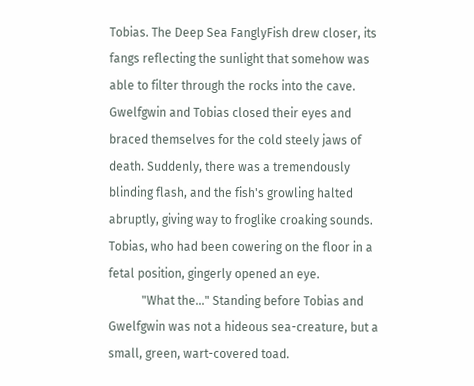Tobias. The Deep Sea FanglyFish drew closer, its fangs reflecting the sunlight that somehow was able to filter through the rocks into the cave. Gwelfgwin and Tobias closed their eyes and braced themselves for the cold steely jaws of death. Suddenly, there was a tremendously blinding flash, and the fish's growling halted abruptly, giving way to froglike croaking sounds. Tobias, who had been cowering on the floor in a fetal position, gingerly opened an eye.
           "What the..." Standing before Tobias and Gwelfgwin was not a hideous sea-creature, but a small, green, wart-covered toad.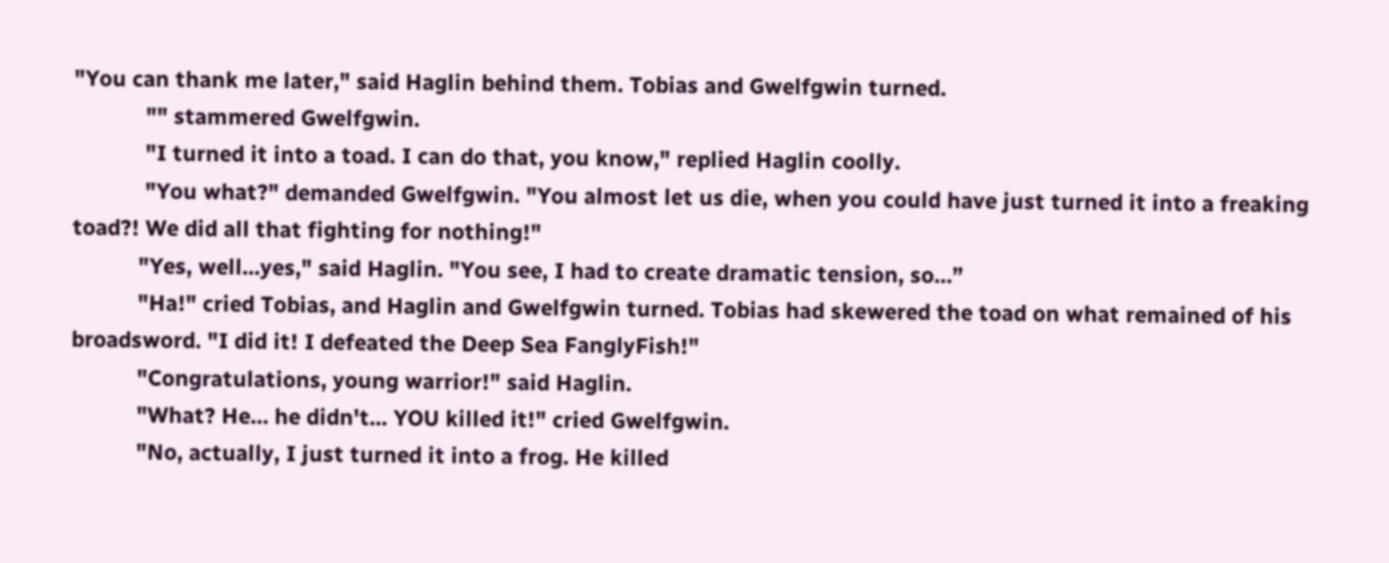"You can thank me later," said Haglin behind them. Tobias and Gwelfgwin turned.
            "" stammered Gwelfgwin.
            "I turned it into a toad. I can do that, you know," replied Haglin coolly.
            "You what?" demanded Gwelfgwin. "You almost let us die, when you could have just turned it into a freaking toad?! We did all that fighting for nothing!"
           "Yes, well...yes," said Haglin. "You see, I had to create dramatic tension, so…”
           "Ha!" cried Tobias, and Haglin and Gwelfgwin turned. Tobias had skewered the toad on what remained of his broadsword. "I did it! I defeated the Deep Sea FanglyFish!"
           "Congratulations, young warrior!" said Haglin.
           "What? He… he didn't... YOU killed it!" cried Gwelfgwin.
           "No, actually, I just turned it into a frog. He killed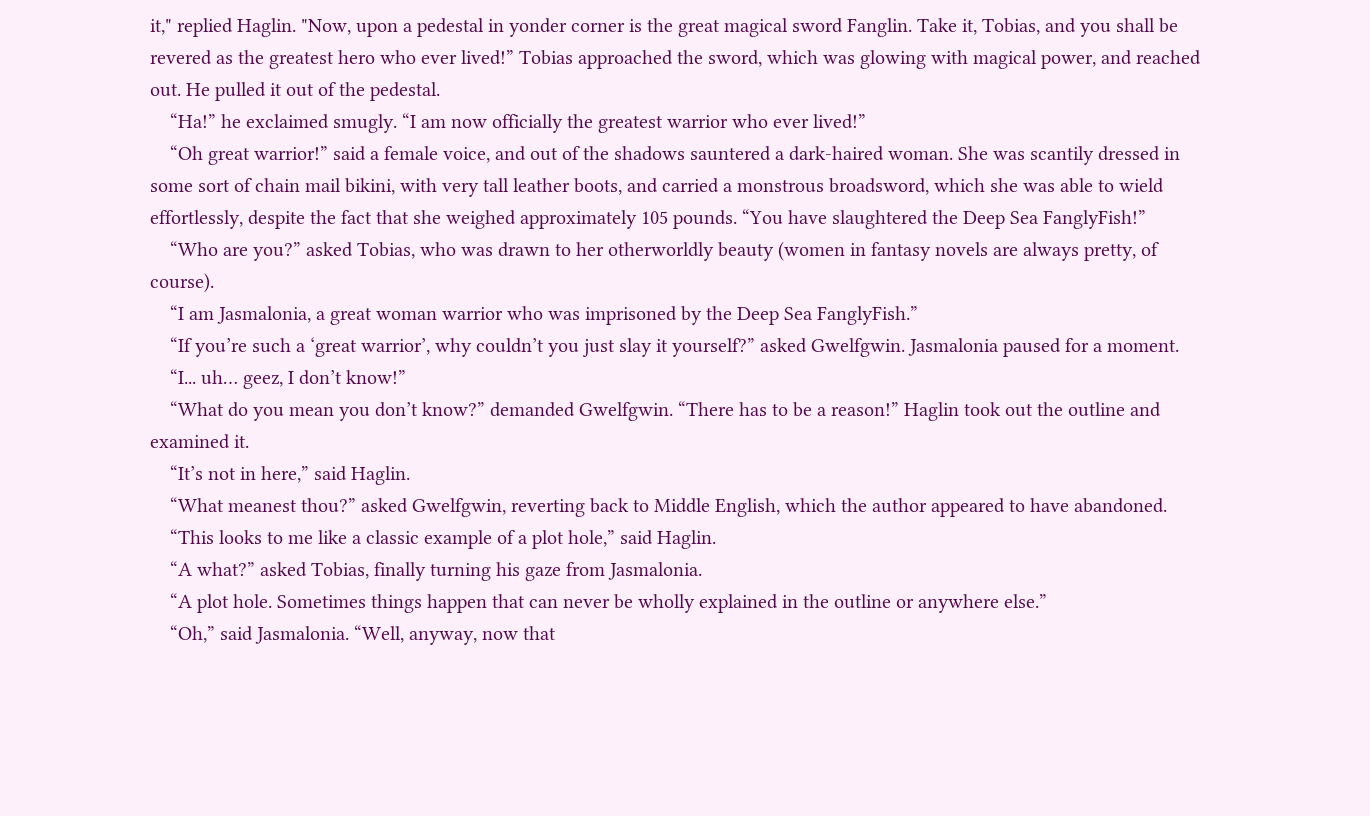it," replied Haglin. "Now, upon a pedestal in yonder corner is the great magical sword Fanglin. Take it, Tobias, and you shall be revered as the greatest hero who ever lived!” Tobias approached the sword, which was glowing with magical power, and reached out. He pulled it out of the pedestal.
    “Ha!” he exclaimed smugly. “I am now officially the greatest warrior who ever lived!”
    “Oh great warrior!” said a female voice, and out of the shadows sauntered a dark-haired woman. She was scantily dressed in some sort of chain mail bikini, with very tall leather boots, and carried a monstrous broadsword, which she was able to wield effortlessly, despite the fact that she weighed approximately 105 pounds. “You have slaughtered the Deep Sea FanglyFish!”
    “Who are you?” asked Tobias, who was drawn to her otherworldly beauty (women in fantasy novels are always pretty, of course).
    “I am Jasmalonia, a great woman warrior who was imprisoned by the Deep Sea FanglyFish.”
    “If you’re such a ‘great warrior’, why couldn’t you just slay it yourself?” asked Gwelfgwin. Jasmalonia paused for a moment.
    “I... uh… geez, I don’t know!”
    “What do you mean you don’t know?” demanded Gwelfgwin. “There has to be a reason!” Haglin took out the outline and examined it.
    “It’s not in here,” said Haglin.
    “What meanest thou?” asked Gwelfgwin, reverting back to Middle English, which the author appeared to have abandoned.
    “This looks to me like a classic example of a plot hole,” said Haglin.
    “A what?” asked Tobias, finally turning his gaze from Jasmalonia.
    “A plot hole. Sometimes things happen that can never be wholly explained in the outline or anywhere else.”
    “Oh,” said Jasmalonia. “Well, anyway, now that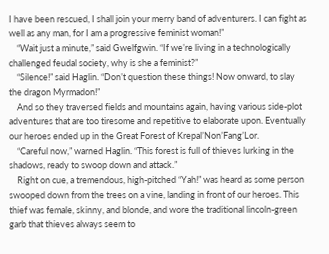I have been rescued, I shall join your merry band of adventurers. I can fight as well as any man, for I am a progressive feminist woman!”
    “Wait just a minute,” said Gwelfgwin. “If we’re living in a technologically challenged feudal society, why is she a feminist?”
    “Silence!” said Haglin. “Don’t question these things! Now onward, to slay the dragon Myrmadon!”
    And so they traversed fields and mountains again, having various side-plot adventures that are too tiresome and repetitive to elaborate upon. Eventually our heroes ended up in the Great Forest of Krepal’Non’Fang’Lor.
    “Careful now,” warned Haglin. “This forest is full of thieves lurking in the shadows, ready to swoop down and attack.”
    Right on cue, a tremendous, high-pitched “Yah!” was heard as some person swooped down from the trees on a vine, landing in front of our heroes. This thief was female, skinny, and blonde, and wore the traditional lincoln-green garb that thieves always seem to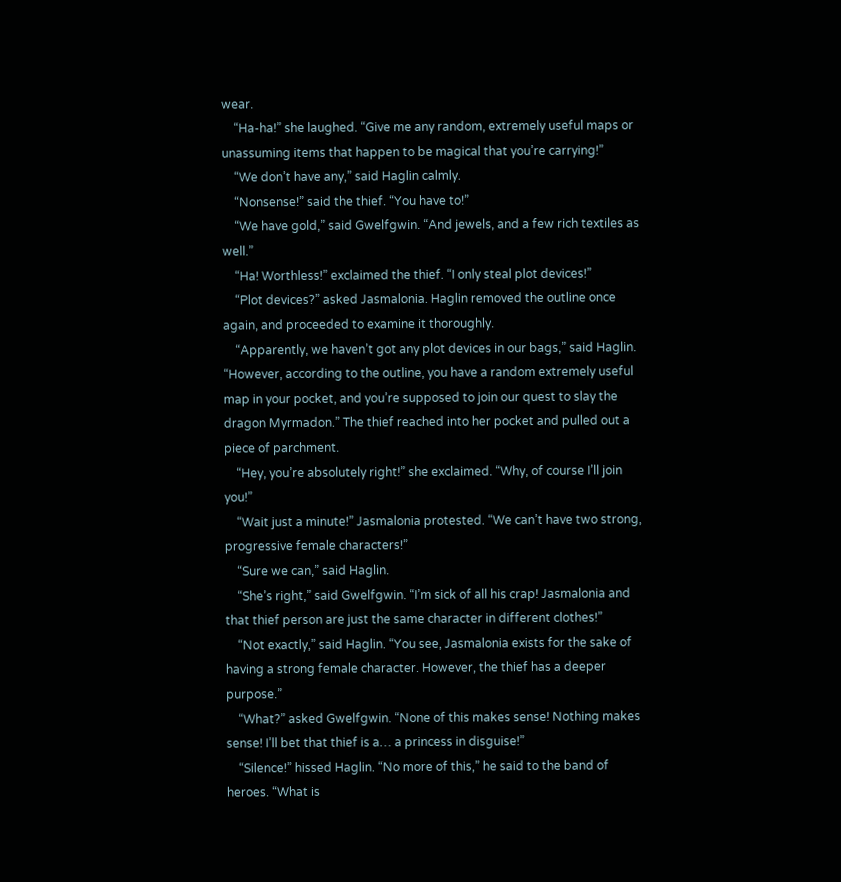wear.
    “Ha-ha!” she laughed. “Give me any random, extremely useful maps or unassuming items that happen to be magical that you’re carrying!”
    “We don’t have any,” said Haglin calmly.
    “Nonsense!” said the thief. “You have to!”
    “We have gold,” said Gwelfgwin. “And jewels, and a few rich textiles as well.”
    “Ha! Worthless!” exclaimed the thief. “I only steal plot devices!”
    “Plot devices?” asked Jasmalonia. Haglin removed the outline once again, and proceeded to examine it thoroughly.
    “Apparently, we haven’t got any plot devices in our bags,” said Haglin. “However, according to the outline, you have a random extremely useful map in your pocket, and you’re supposed to join our quest to slay the dragon Myrmadon.” The thief reached into her pocket and pulled out a piece of parchment.
    “Hey, you’re absolutely right!” she exclaimed. “Why, of course I’ll join you!”
    “Wait just a minute!” Jasmalonia protested. “We can’t have two strong, progressive female characters!”
    “Sure we can,” said Haglin.
    “She’s right,” said Gwelfgwin. “I’m sick of all his crap! Jasmalonia and that thief person are just the same character in different clothes!”
    “Not exactly,” said Haglin. “You see, Jasmalonia exists for the sake of having a strong female character. However, the thief has a deeper purpose.”
    “What?” asked Gwelfgwin. “None of this makes sense! Nothing makes sense! I’ll bet that thief is a… a princess in disguise!”
    “Silence!” hissed Haglin. “No more of this,” he said to the band of heroes. “What is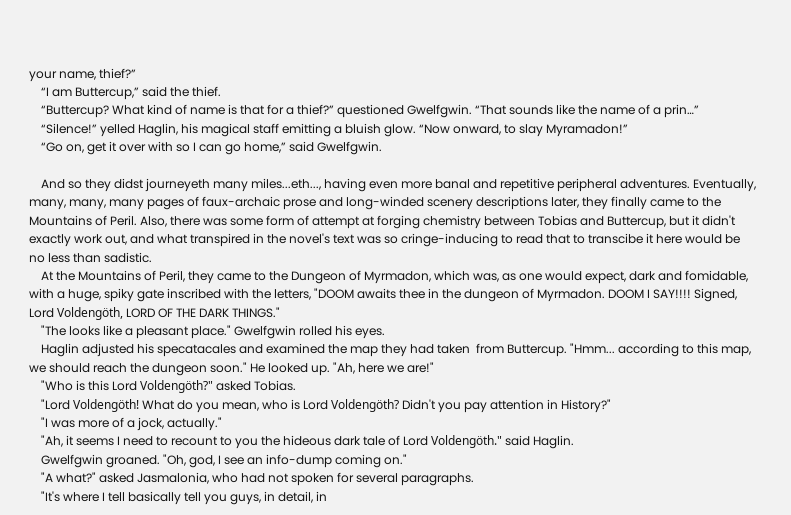your name, thief?”
    “I am Buttercup,” said the thief.
    “Buttercup? What kind of name is that for a thief?” questioned Gwelfgwin. “That sounds like the name of a prin…”
    “Silence!” yelled Haglin, his magical staff emitting a bluish glow. “Now onward, to slay Myramadon!”
    “Go on, get it over with so I can go home,” said Gwelfgwin.

    And so they didst journeyeth many miles...eth..., having even more banal and repetitive peripheral adventures. Eventually, many, many, many pages of faux-archaic prose and long-winded scenery descriptions later, they finally came to the Mountains of Peril. Also, there was some form of attempt at forging chemistry between Tobias and Buttercup, but it didn't exactly work out, and what transpired in the novel's text was so cringe-inducing to read that to transcibe it here would be no less than sadistic.
    At the Mountains of Peril, they came to the Dungeon of Myrmadon, which was, as one would expect, dark and fomidable, with a huge, spiky gate inscribed with the letters, "DOOM awaits thee in the dungeon of Myrmadon. DOOM I SAY!!!! Signed, Lord Voldengöth, LORD OF THE DARK THINGS."
    "The looks like a pleasant place." Gwelfgwin rolled his eyes.
    Haglin adjusted his specatacales and examined the map they had taken  from Buttercup. "Hmm... according to this map, we should reach the dungeon soon." He looked up. "Ah, here we are!"
    "Who is this Lord Voldengöth?" asked Tobias.
    "Lord Voldengöth! What do you mean, who is Lord Voldengöth? Didn't you pay attention in History?"
    "I was more of a jock, actually."
    "Ah, it seems I need to recount to you the hideous dark tale of Lord Voldengöth." said Haglin.
    Gwelfgwin groaned. "Oh, god, I see an info-dump coming on."
    "A what?" asked Jasmalonia, who had not spoken for several paragraphs.
    "It's where I tell basically tell you guys, in detail, in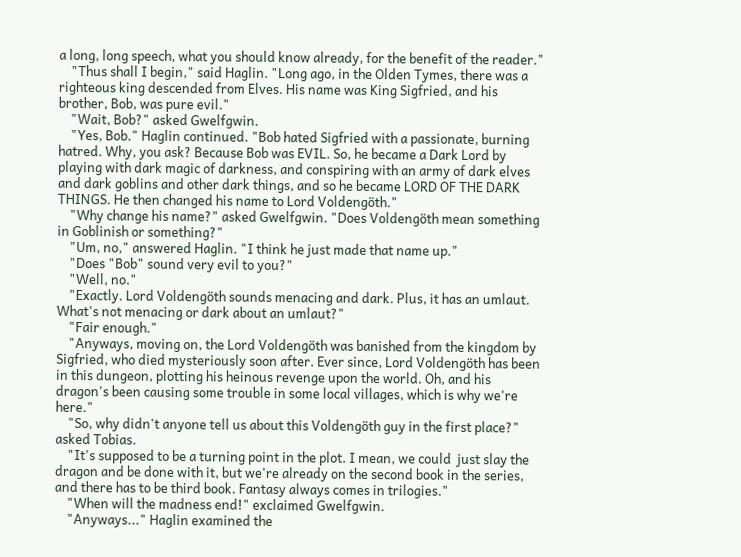a long, long speech, what you should know already, for the benefit of the reader."
    "Thus shall I begin," said Haglin. "Long ago, in the Olden Tymes, there was a righteous king descended from Elves. His name was King Sigfried, and his brother, Bob, was pure evil."
    "Wait, Bob?" asked Gwelfgwin.
    "Yes, Bob." Haglin continued. "Bob hated Sigfried with a passionate, burning hatred. Why, you ask? Because Bob was EVIL. So, he became a Dark Lord by playing with dark magic of darkness, and conspiring with an army of dark elves and dark goblins and other dark things, and so he became LORD OF THE DARK THINGS. He then changed his name to Lord Voldengöth."
    "Why change his name?" asked Gwelfgwin. "Does Voldengöth mean something in Goblinish or something?"
    "Um, no," answered Haglin. "I think he just made that name up."
    "Does "Bob" sound very evil to you?"
    "Well, no."
    "Exactly. Lord Voldengöth sounds menacing and dark. Plus, it has an umlaut. What's not menacing or dark about an umlaut?"
    "Fair enough."
    "Anyways, moving on, the Lord Voldengöth was banished from the kingdom by Sigfried, who died mysteriously soon after. Ever since, Lord Voldengöth has been in this dungeon, plotting his heinous revenge upon the world. Oh, and his dragon's been causing some trouble in some local villages, which is why we're here."
    "So, why didn't anyone tell us about this Voldengöth guy in the first place?" asked Tobias.
    "It's supposed to be a turning point in the plot. I mean, we could  just slay the dragon and be done with it, but we're already on the second book in the series, and there has to be third book. Fantasy always comes in trilogies."
    "When will the madness end!" exclaimed Gwelfgwin.
    "Anyways..." Haglin examined the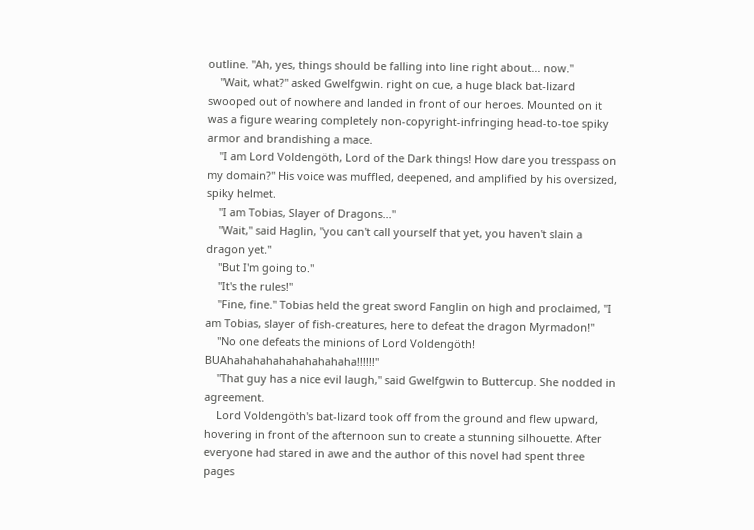outline. "Ah, yes, things should be falling into line right about... now."
    "Wait, what?" asked Gwelfgwin. right on cue, a huge black bat-lizard swooped out of nowhere and landed in front of our heroes. Mounted on it was a figure wearing completely non-copyright-infringing head-to-toe spiky armor and brandishing a mace.
    "I am Lord Voldengöth, Lord of the Dark things! How dare you tresspass on my domain?" His voice was muffled, deepened, and amplified by his oversized, spiky helmet.
    "I am Tobias, Slayer of Dragons..."
    "Wait," said Haglin, "you can't call yourself that yet, you haven't slain a dragon yet."
    "But I'm going to."
    "It's the rules!"
    "Fine, fine." Tobias held the great sword Fanglin on high and proclaimed, "I am Tobias, slayer of fish-creatures, here to defeat the dragon Myrmadon!"
    "No one defeats the minions of Lord Voldengöth! BUAhahahahahahahahahaha!!!!!!"
    "That guy has a nice evil laugh," said Gwelfgwin to Buttercup. She nodded in agreement.
    Lord Voldengöth's bat-lizard took off from the ground and flew upward, hovering in front of the afternoon sun to create a stunning silhouette. After everyone had stared in awe and the author of this novel had spent three pages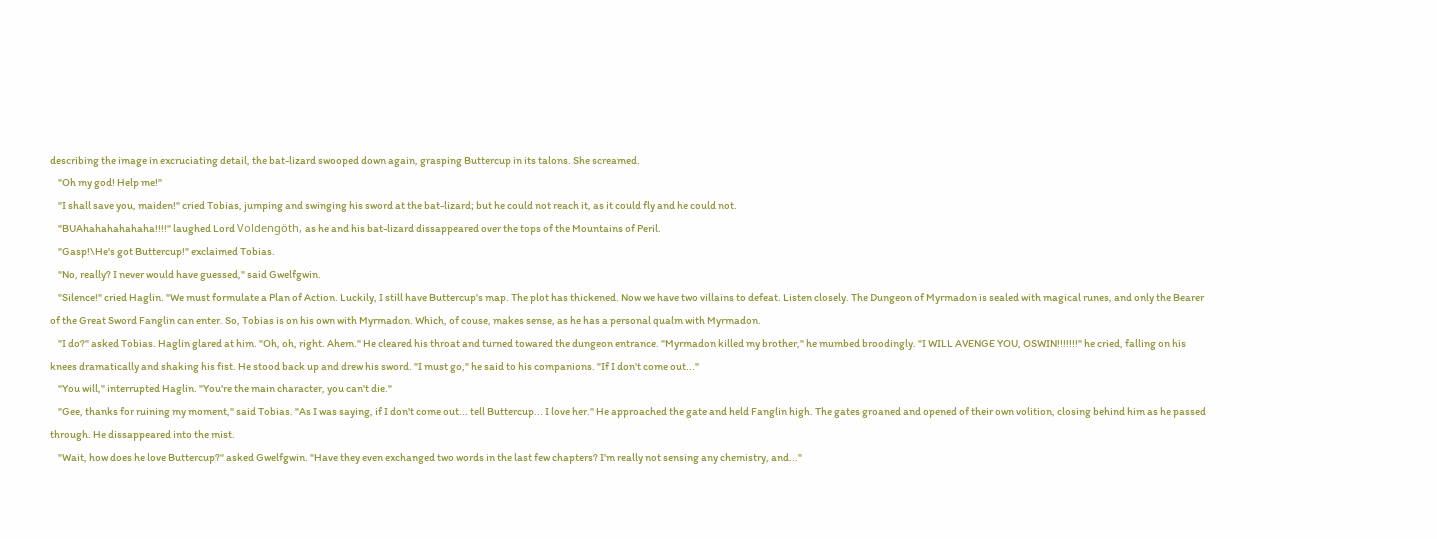describing the image in excruciating detail, the bat-lizard swooped down again, grasping Buttercup in its talons. She screamed.
    "Oh my god! Help me!"
    "I shall save you, maiden!" cried Tobias, jumping and swinging his sword at the bat-lizard; but he could not reach it, as it could fly and he could not.
    "BUAhahahahahaha!!!!" laughed Lord Voldengöth, as he and his bat-lizard dissappeared over the tops of the Mountains of Peril.
    "Gasp!\He's got Buttercup!" exclaimed Tobias.
    "No, really? I never would have guessed," said Gwelfgwin.
    "Silence!" cried Haglin. "We must formulate a Plan of Action. Luckily, I still have Buttercup's map. The plot has thickened. Now we have two villains to defeat. Listen closely. The Dungeon of Myrmadon is sealed with magical runes, and only the Bearer of the Great Sword Fanglin can enter. So, Tobias is on his own with Myrmadon. Which, of couse, makes sense, as he has a personal qualm with Myrmadon.
    "I do?" asked Tobias. Haglin glared at him. "Oh, oh, right. Ahem." He cleared his throat and turned towared the dungeon entrance. "Myrmadon killed my brother," he mumbed broodingly. "I WILL AVENGE YOU, OSWIN!!!!!!!" he cried, falling on his knees dramatically and shaking his fist. He stood back up and drew his sword. "I must go," he said to his companions. "If I don't come out..."
    "You will," interrupted Haglin. "You're the main character, you can't die."
    "Gee, thanks for ruining my moment," said Tobias. "As I was saying, if I don't come out... tell Buttercup... I love her." He approached the gate and held Fanglin high. The gates groaned and opened of their own volition, closing behind him as he passed through. He dissappeared into the mist.
    "Wait, how does he love Buttercup?" asked Gwelfgwin. "Have they even exchanged two words in the last few chapters? I'm really not sensing any chemistry, and..."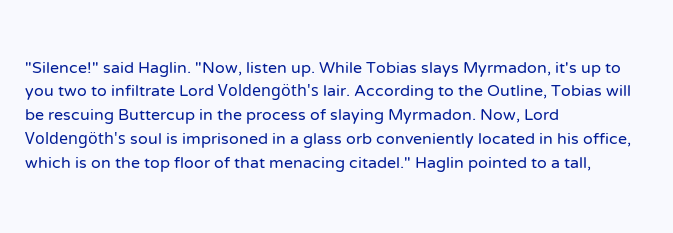"Silence!" said Haglin. "Now, listen up. While Tobias slays Myrmadon, it's up to you two to infiltrate Lord Voldengöth's lair. According to the Outline, Tobias will be rescuing Buttercup in the process of slaying Myrmadon. Now, Lord Voldengöth's soul is imprisoned in a glass orb conveniently located in his office, which is on the top floor of that menacing citadel." Haglin pointed to a tall,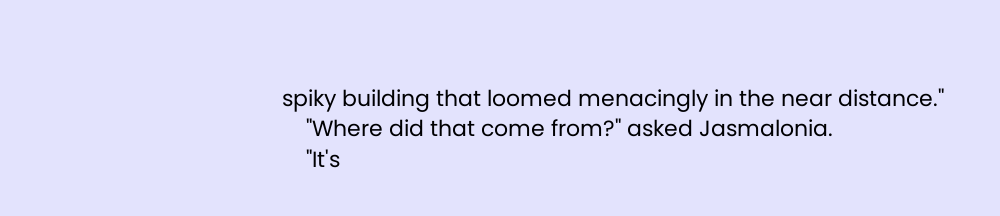spiky building that loomed menacingly in the near distance."
    "Where did that come from?" asked Jasmalonia.
    "It's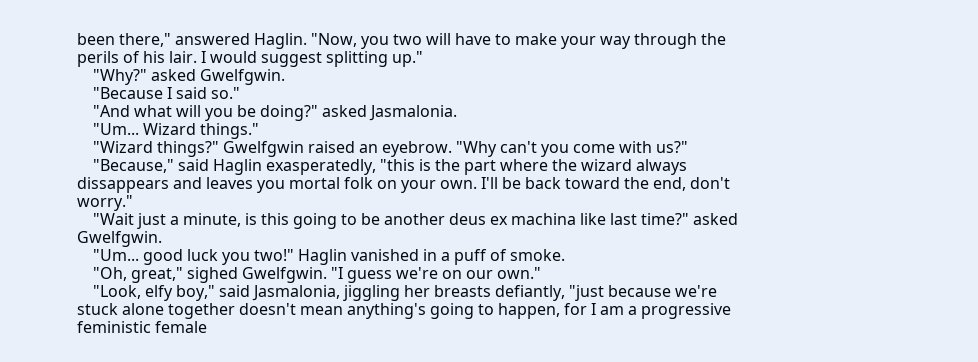been there," answered Haglin. "Now, you two will have to make your way through the perils of his lair. I would suggest splitting up."
    "Why?" asked Gwelfgwin.
    "Because I said so."
    "And what will you be doing?" asked Jasmalonia.
    "Um... Wizard things."
    "Wizard things?" Gwelfgwin raised an eyebrow. "Why can't you come with us?"
    "Because," said Haglin exasperatedly, "this is the part where the wizard always dissappears and leaves you mortal folk on your own. I'll be back toward the end, don't worry."
    "Wait just a minute, is this going to be another deus ex machina like last time?" asked Gwelfgwin.
    "Um... good luck you two!" Haglin vanished in a puff of smoke.
    "Oh, great," sighed Gwelfgwin. "I guess we're on our own."
    "Look, elfy boy," said Jasmalonia, jiggling her breasts defiantly, "just because we're stuck alone together doesn't mean anything's going to happen, for I am a progressive feministic female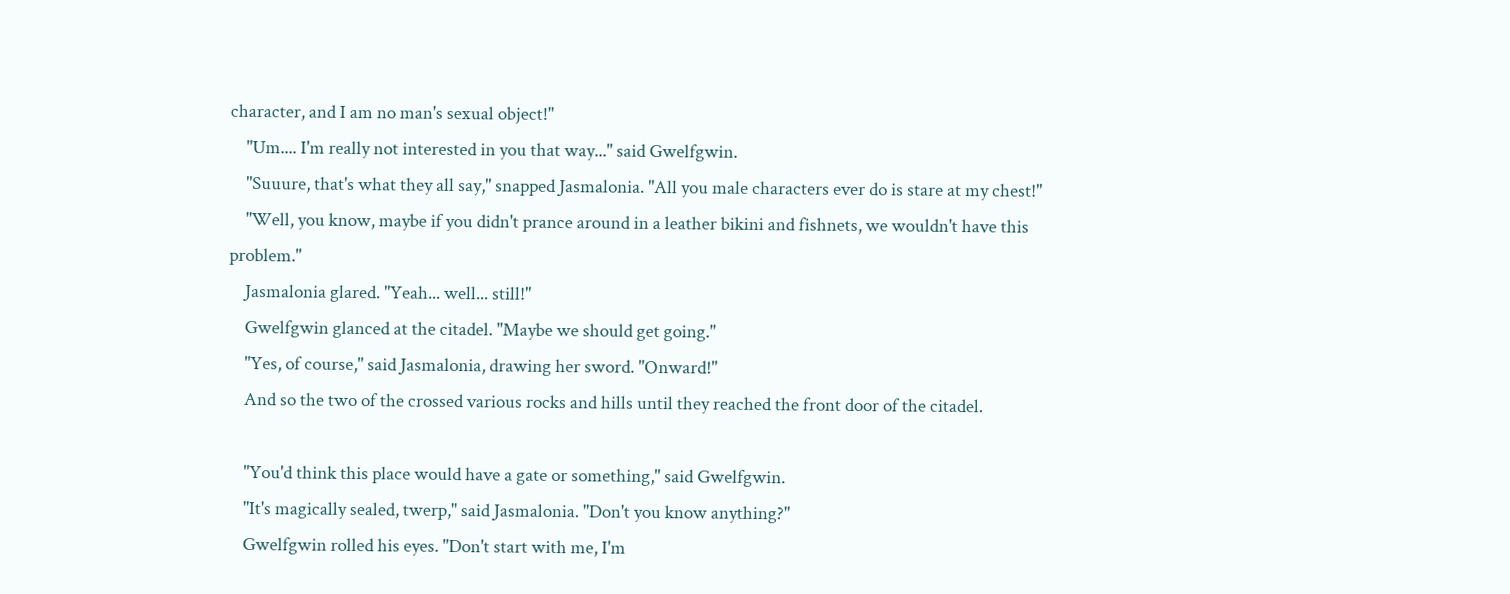character, and I am no man's sexual object!"
    "Um.... I'm really not interested in you that way..." said Gwelfgwin.
    "Suuure, that's what they all say," snapped Jasmalonia. "All you male characters ever do is stare at my chest!"
    "Well, you know, maybe if you didn't prance around in a leather bikini and fishnets, we wouldn't have this problem."
    Jasmalonia glared. "Yeah... well... still!"
    Gwelfgwin glanced at the citadel. "Maybe we should get going."
    "Yes, of course," said Jasmalonia, drawing her sword. "Onward!"
    And so the two of the crossed various rocks and hills until they reached the front door of the citadel.

    "You'd think this place would have a gate or something," said Gwelfgwin.
    "It's magically sealed, twerp," said Jasmalonia. "Don't you know anything?"
    Gwelfgwin rolled his eyes. "Don't start with me, I'm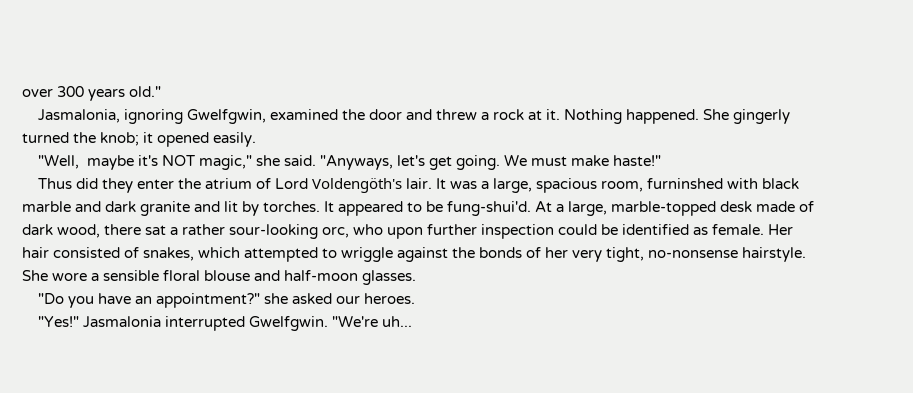over 300 years old."
    Jasmalonia, ignoring Gwelfgwin, examined the door and threw a rock at it. Nothing happened. She gingerly turned the knob; it opened easily.
    "Well,  maybe it's NOT magic," she said. "Anyways, let's get going. We must make haste!"
    Thus did they enter the atrium of Lord Voldengöth's lair. It was a large, spacious room, furninshed with black marble and dark granite and lit by torches. It appeared to be fung-shui'd. At a large, marble-topped desk made of dark wood, there sat a rather sour-looking orc, who upon further inspection could be identified as female. Her hair consisted of snakes, which attempted to wriggle against the bonds of her very tight, no-nonsense hairstyle. She wore a sensible floral blouse and half-moon glasses.
    "Do you have an appointment?" she asked our heroes.
    "Yes!" Jasmalonia interrupted Gwelfgwin. "We're uh...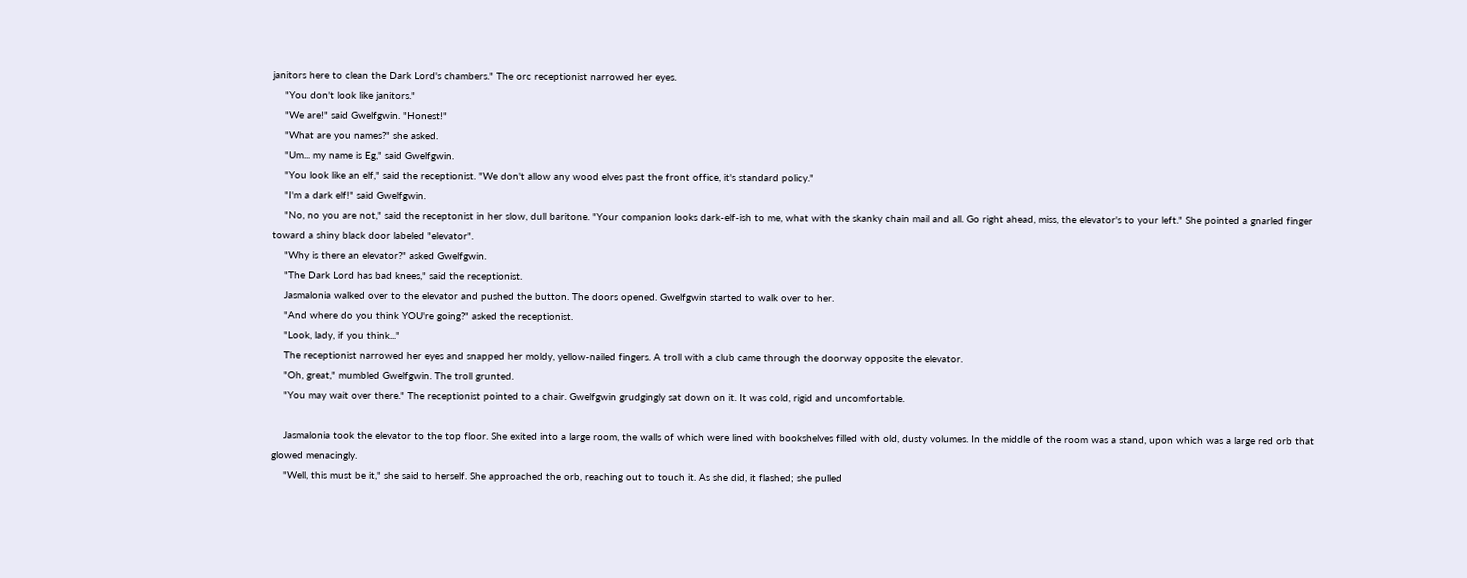janitors here to clean the Dark Lord's chambers." The orc receptionist narrowed her eyes.
    "You don't look like janitors."
    "We are!" said Gwelfgwin. "Honest!"
    "What are you names?" she asked.
    "Um... my name is Eg," said Gwelfgwin.
    "You look like an elf," said the receptionist. "We don't allow any wood elves past the front office, it's standard policy."
    "I'm a dark elf!" said Gwelfgwin.
    "No, no you are not," said the receptonist in her slow, dull baritone. "Your companion looks dark-elf-ish to me, what with the skanky chain mail and all. Go right ahead, miss, the elevator's to your left." She pointed a gnarled finger toward a shiny black door labeled "elevator".
    "Why is there an elevator?" asked Gwelfgwin.
    "The Dark Lord has bad knees," said the receptionist.
    Jasmalonia walked over to the elevator and pushed the button. The doors opened. Gwelfgwin started to walk over to her.
    "And where do you think YOU're going?" asked the receptionist.
    "Look, lady, if you think..."
    The receptionist narrowed her eyes and snapped her moldy, yellow-nailed fingers. A troll with a club came through the doorway opposite the elevator.
    "Oh, great," mumbled Gwelfgwin. The troll grunted.
    "You may wait over there." The receptionist pointed to a chair. Gwelfgwin grudgingly sat down on it. It was cold, rigid and uncomfortable.

    Jasmalonia took the elevator to the top floor. She exited into a large room, the walls of which were lined with bookshelves filled with old, dusty volumes. In the middle of the room was a stand, upon which was a large red orb that glowed menacingly.
    "Well, this must be it," she said to herself. She approached the orb, reaching out to touch it. As she did, it flashed; she pulled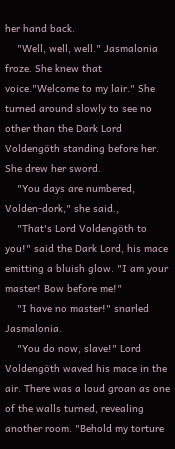her hand back.
    "Well, well, well." Jasmalonia froze. She knew that voice."Welcome to my lair." She turned around slowly to see no other than the Dark Lord Voldengöth standing before her. She drew her sword.
    "You days are numbered, Volden-dork," she said.,
    "That's Lord Voldengöth to you!" said the Dark Lord, his mace emitting a bluish glow. "I am your master! Bow before me!"
    "I have no master!" snarled Jasmalonia.
    "You do now, slave!" Lord Voldengöth waved his mace in the air. There was a loud groan as one of the walls turned, revealing another room. "Behold my torture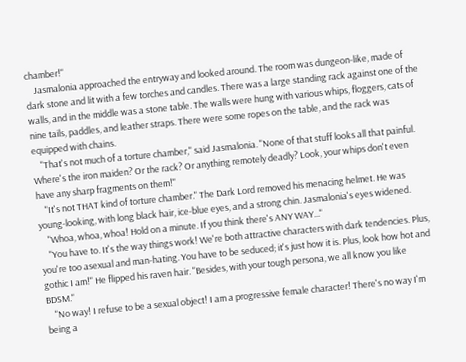chamber!"
    Jasmalonia approached the entryway and looked around. The room was dungeon-like, made of dark stone and lit with a few torches and candles. There was a large standing rack against one of the walls, and in the middle was a stone table. The walls were hung with various whips, floggers, cats of nine tails, paddles, and leather straps. There were some ropes on the table, and the rack was equipped with chains.
    "That's not much of a torture chamber," said Jasmalonia. "None of that stuff looks all that painful. Where's the iron maiden? Or the rack? Or anything remotely deadly? Look, your whips don't even have any sharp fragments on them!"
    "It's not THAT kind of torture chamber." The Dark Lord removed his menacing helmet. He was young-looking, with long black hair, ice-blue eyes, and a strong chin. Jasmalonia's eyes widened.
    "Whoa, whoa, whoa! Hold on a minute. If you think there's ANY WAY..."
    "You have to. It's the way things work! We're both attractive characters with dark tendencies. Plus, you're too asexual and man-hating. You have to be seduced; it's just how it is. Plus, look how hot and gothic I am!" He flipped his raven hair. "Besides, with your tough persona, we all know you like BDSM."
    "No way! I refuse to be a sexual object! I am a progressive female character! There's no way I'm being a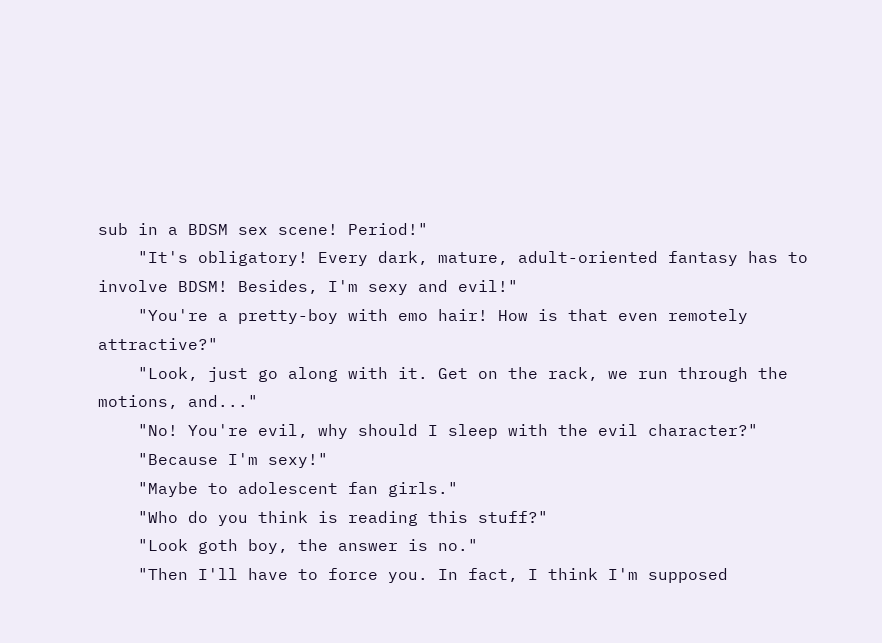sub in a BDSM sex scene! Period!"
    "It's obligatory! Every dark, mature, adult-oriented fantasy has to involve BDSM! Besides, I'm sexy and evil!"
    "You're a pretty-boy with emo hair! How is that even remotely attractive?"
    "Look, just go along with it. Get on the rack, we run through the motions, and..."
    "No! You're evil, why should I sleep with the evil character?"
    "Because I'm sexy!"
    "Maybe to adolescent fan girls."
    "Who do you think is reading this stuff?"
    "Look goth boy, the answer is no."
    "Then I'll have to force you. In fact, I think I'm supposed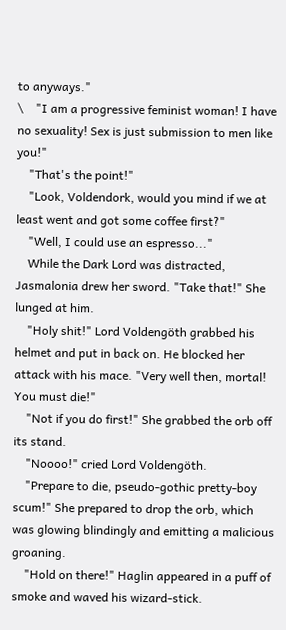to anyways."
\    "I am a progressive feminist woman! I have no sexuality! Sex is just submission to men like you!"
    "That's the point!"
    "Look, Voldendork, would you mind if we at least went and got some coffee first?"
    "Well, I could use an espresso..."
    While the Dark Lord was distracted, Jasmalonia drew her sword. "Take that!" She lunged at him.
    "Holy shit!" Lord Voldengöth grabbed his helmet and put in back on. He blocked her attack with his mace. "Very well then, mortal! You must die!"
    "Not if you do first!" She grabbed the orb off its stand.
    "Noooo!" cried Lord Voldengöth.
    "Prepare to die, pseudo-gothic pretty-boy scum!" She prepared to drop the orb, which was glowing blindingly and emitting a malicious groaning.
    "Hold on there!" Haglin appeared in a puff of smoke and waved his wizard-stick.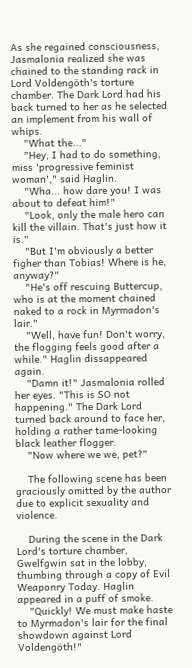As she regained consciousness, Jasmalonia realized she was chained to the standing rack in Lord Voldengöth's torture chamber. The Dark Lord had his back turned to her as he selected an implement from his wall of whips.
    "What the..."
    "Hey, I had to do something, miss 'progressive feminist woman'," said Haglin.
    "Wha... how dare you! I was about to defeat him!"
    "Look, only the male hero can kill the villain. That's just how it is."
    "But I'm obviously a better figher than Tobias! Where is he, anyway?"
    "He's off rescuing Buttercup, who is at the moment chained naked to a rock in Myrmadon's lair."
    "Well, have fun! Don't worry, the flogging feels good after a while." Haglin dissappeared again.
    "Damn it!" Jasmalonia rolled her eyes. "This is SO not happening." The Dark Lord turned back around to face her, holding a rather tame-looking black leather flogger.
    "Now where we we, pet?"

    The following scene has been graciously omitted by the author due to explicit sexuality and violence.

    During the scene in the Dark Lord's torture chamber, Gwelfgwin sat in the lobby, thumbing through a copy of Evil Weaponry Today. Haglin appeared in a puff of smoke.
    "Quickly! We must make haste to Myrmadon's lair for the final showdown against Lord Voldengöth!"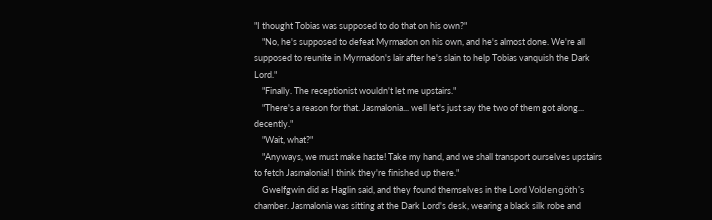"I thought Tobias was supposed to do that on his own?"
    "No, he's supposed to defeat Myrmadon on his own, and he's almost done. We're all supposed to reunite in Myrmadon's lair after he's slain to help Tobias vanquish the Dark Lord."
    "Finally. The receptionist wouldn't let me upstairs."
    "There's a reason for that. Jasmalonia... well let's just say the two of them got along... decently."
    "Wait, what?"
    "Anyways, we must make haste! Take my hand, and we shall transport ourselves upstairs to fetch Jasmalonia! I think they're finished up there."
    Gwelfgwin did as Haglin said, and they found themselves in the Lord Voldengöth's chamber. Jasmalonia was sitting at the Dark Lord's desk, wearing a black silk robe and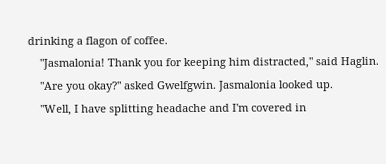drinking a flagon of coffee.
    "Jasmalonia! Thank you for keeping him distracted," said Haglin.
    "Are you okay?" asked Gwelfgwin. Jasmalonia looked up.
    "Well, I have splitting headache and I'm covered in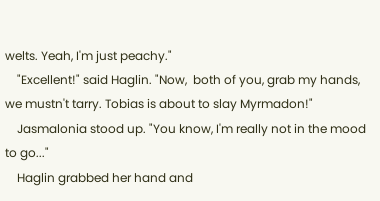welts. Yeah, I'm just peachy."
    "Excellent!" said Haglin. "Now,  both of you, grab my hands, we mustn't tarry. Tobias is about to slay Myrmadon!"
    Jasmalonia stood up. "You know, I'm really not in the mood to go..."
    Haglin grabbed her hand and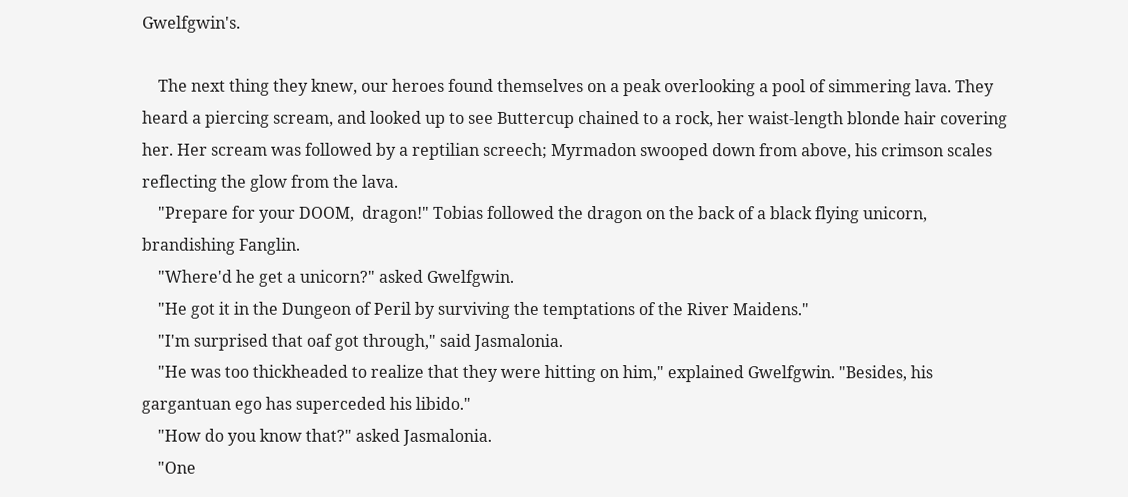Gwelfgwin's.

    The next thing they knew, our heroes found themselves on a peak overlooking a pool of simmering lava. They heard a piercing scream, and looked up to see Buttercup chained to a rock, her waist-length blonde hair covering her. Her scream was followed by a reptilian screech; Myrmadon swooped down from above, his crimson scales reflecting the glow from the lava.
    "Prepare for your DOOM,  dragon!" Tobias followed the dragon on the back of a black flying unicorn, brandishing Fanglin.
    "Where'd he get a unicorn?" asked Gwelfgwin.
    "He got it in the Dungeon of Peril by surviving the temptations of the River Maidens."
    "I'm surprised that oaf got through," said Jasmalonia.
    "He was too thickheaded to realize that they were hitting on him," explained Gwelfgwin. "Besides, his gargantuan ego has superceded his libido."
    "How do you know that?" asked Jasmalonia.
    "One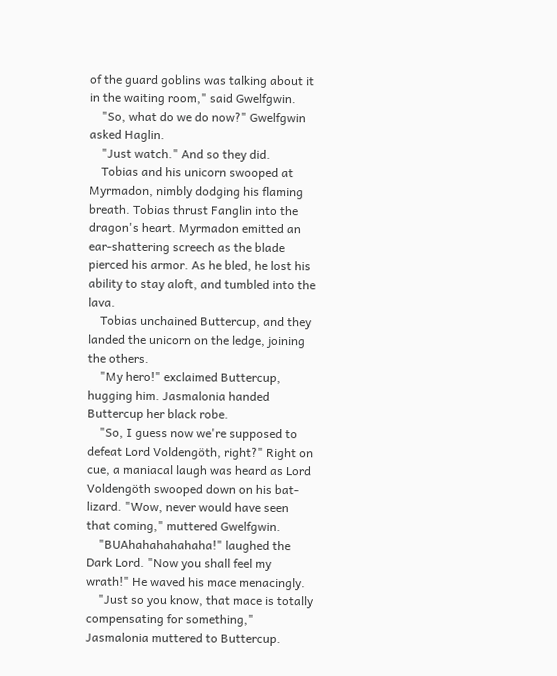of the guard goblins was talking about it in the waiting room," said Gwelfgwin.
    "So, what do we do now?" Gwelfgwin asked Haglin.
    "Just watch." And so they did.
    Tobias and his unicorn swooped at Myrmadon, nimbly dodging his flaming breath. Tobias thrust Fanglin into the dragon's heart. Myrmadon emitted an ear-shattering screech as the blade pierced his armor. As he bled, he lost his ability to stay aloft, and tumbled into the lava.
    Tobias unchained Buttercup, and they landed the unicorn on the ledge, joining the others.
    "My hero!" exclaimed Buttercup, hugging him. Jasmalonia handed Buttercup her black robe.
    "So, I guess now we're supposed to defeat Lord Voldengöth, right?" Right on cue, a maniacal laugh was heard as Lord Voldengöth swooped down on his bat-lizard. "Wow, never would have seen that coming," muttered Gwelfgwin.
    "BUAhahahahahaha!" laughed the Dark Lord. "Now you shall feel my wrath!" He waved his mace menacingly.
    "Just so you know, that mace is totally compensating for something," Jasmalonia muttered to Buttercup.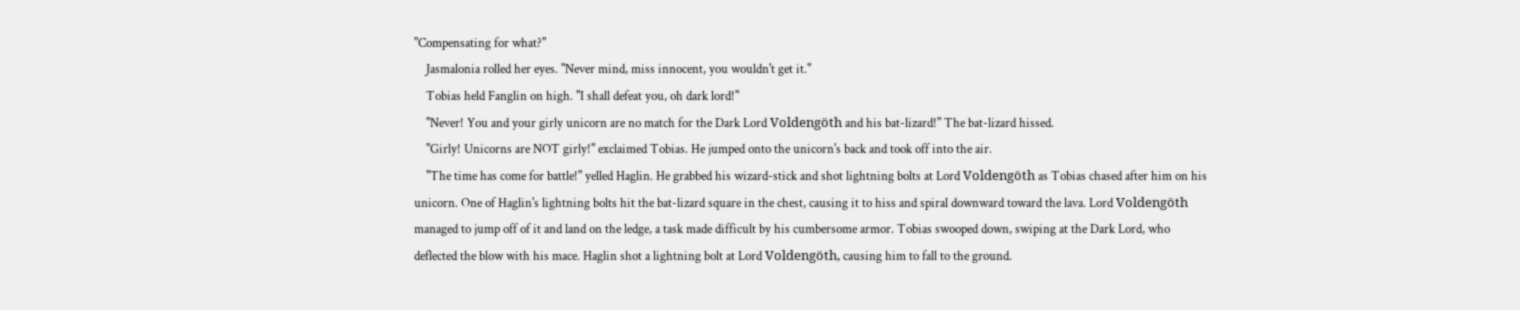"Compensating for what?"
    Jasmalonia rolled her eyes. "Never mind, miss innocent, you wouldn't get it."
    Tobias held Fanglin on high. "I shall defeat you, oh dark lord!"
    "Never! You and your girly unicorn are no match for the Dark Lord Voldengöth and his bat-lizard!" The bat-lizard hissed.
    "Girly! Unicorns are NOT girly!" exclaimed Tobias. He jumped onto the unicorn's back and took off into the air.
    "The time has come for battle!" yelled Haglin. He grabbed his wizard-stick and shot lightning bolts at Lord Voldengöth as Tobias chased after him on his unicorn. One of Haglin's lightning bolts hit the bat-lizard square in the chest, causing it to hiss and spiral downward toward the lava. Lord Voldengöth managed to jump off of it and land on the ledge, a task made difficult by his cumbersome armor. Tobias swooped down, swiping at the Dark Lord, who deflected the blow with his mace. Haglin shot a lightning bolt at Lord Voldengöth, causing him to fall to the ground.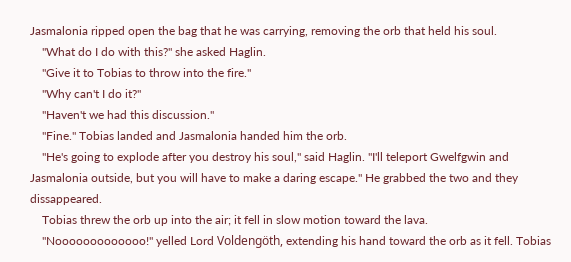Jasmalonia ripped open the bag that he was carrying, removing the orb that held his soul.
    "What do I do with this?" she asked Haglin.
    "Give it to Tobias to throw into the fire."
    "Why can't I do it?"
    "Haven't we had this discussion."
    "Fine." Tobias landed and Jasmalonia handed him the orb.
    "He's going to explode after you destroy his soul," said Haglin. "I'll teleport Gwelfgwin and Jasmalonia outside, but you will have to make a daring escape." He grabbed the two and they dissappeared.
    Tobias threw the orb up into the air; it fell in slow motion toward the lava.
    "Nooooooooooooo!" yelled Lord Voldengöth, extending his hand toward the orb as it fell. Tobias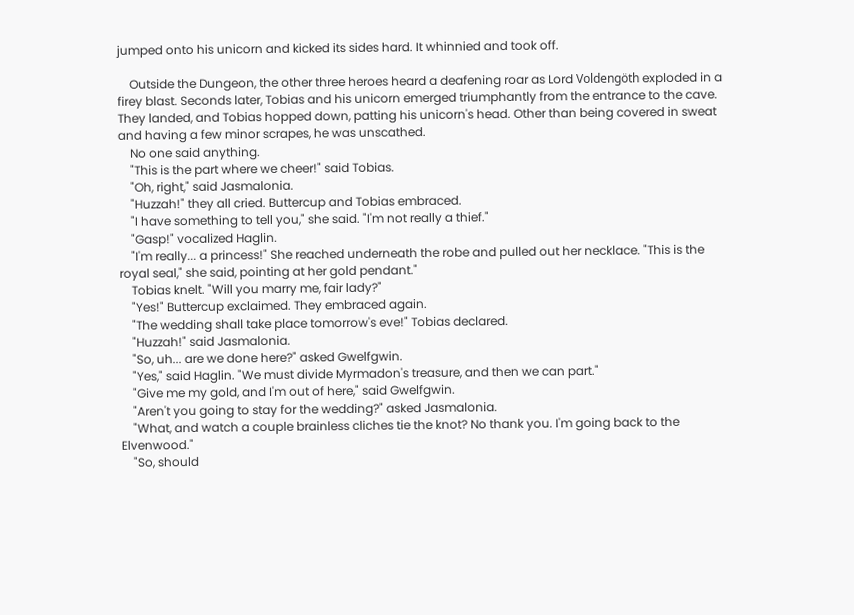jumped onto his unicorn and kicked its sides hard. It whinnied and took off.

    Outside the Dungeon, the other three heroes heard a deafening roar as Lord Voldengöth exploded in a firey blast. Seconds later, Tobias and his unicorn emerged triumphantly from the entrance to the cave. They landed, and Tobias hopped down, patting his unicorn's head. Other than being covered in sweat and having a few minor scrapes, he was unscathed.
    No one said anything.
    "This is the part where we cheer!" said Tobias.
    "Oh, right," said Jasmalonia.
    "Huzzah!" they all cried. Buttercup and Tobias embraced.
    "I have something to tell you," she said. "I'm not really a thief."
    "Gasp!" vocalized Haglin.
    "I'm really... a princess!" She reached underneath the robe and pulled out her necklace. "This is the royal seal," she said, pointing at her gold pendant."
    Tobias knelt. "Will you marry me, fair lady?"
    "Yes!" Buttercup exclaimed. They embraced again.
    "The wedding shall take place tomorrow's eve!" Tobias declared.
    "Huzzah!" said Jasmalonia.
    "So, uh... are we done here?" asked Gwelfgwin.
    "Yes," said Haglin. "We must divide Myrmadon's treasure, and then we can part."
    "Give me my gold, and I'm out of here," said Gwelfgwin.
    "Aren't you going to stay for the wedding?" asked Jasmalonia.
    "What, and watch a couple brainless cliches tie the knot? No thank you. I'm going back to the Elvenwood."
    "So, should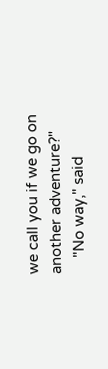we call you if we go on another adventure?"
    "No way," said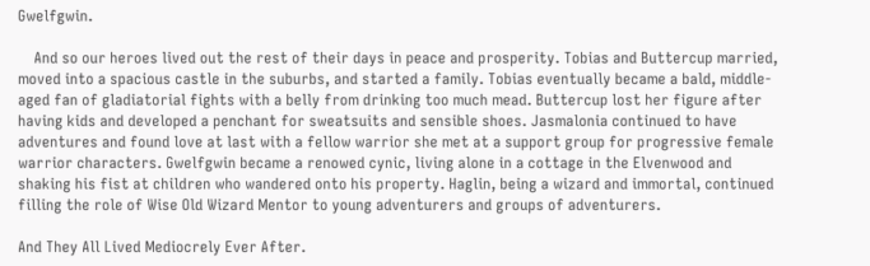Gwelfgwin.

    And so our heroes lived out the rest of their days in peace and prosperity. Tobias and Buttercup married, moved into a spacious castle in the suburbs, and started a family. Tobias eventually became a bald, middle-aged fan of gladiatorial fights with a belly from drinking too much mead. Buttercup lost her figure after having kids and developed a penchant for sweatsuits and sensible shoes. Jasmalonia continued to have adventures and found love at last with a fellow warrior she met at a support group for progressive female warrior characters. Gwelfgwin became a renowed cynic, living alone in a cottage in the Elvenwood and shaking his fist at children who wandered onto his property. Haglin, being a wizard and immortal, continued filling the role of Wise Old Wizard Mentor to young adventurers and groups of adventurers.

And They All Lived Mediocrely Ever After.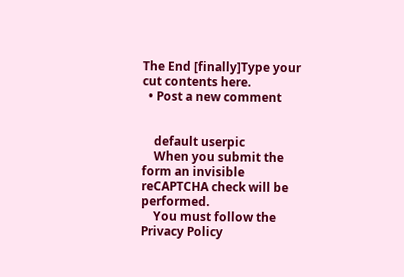The End [finally]Type your cut contents here.
  • Post a new comment


    default userpic
    When you submit the form an invisible reCAPTCHA check will be performed.
    You must follow the Privacy Policy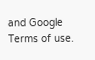and Google Terms of use.